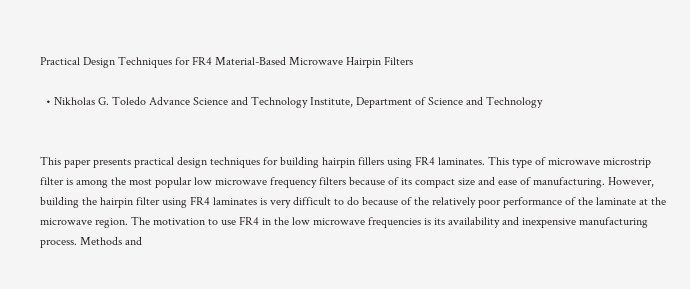Practical Design Techniques for FR4 Material-Based Microwave Hairpin Filters

  • Nikholas G. Toledo Advance Science and Technology Institute, Department of Science and Technology


This paper presents practical design techniques for building hairpin fillers using FR4 laminates. This type of microwave microstrip filter is among the most popular low microwave frequency filters because of its compact size and ease of manufacturing. However, building the hairpin filter using FR4 laminates is very difficult to do because of the relatively poor performance of the laminate at the microwave region. The motivation to use FR4 in the low microwave frequencies is its availability and inexpensive manufacturing process. Methods and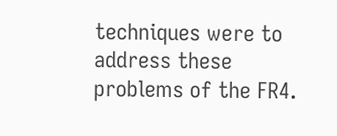techniques were to address these problems of the FR4.